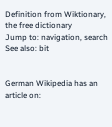Definition from Wiktionary, the free dictionary
Jump to: navigation, search
See also: bit


German Wikipedia has an article on: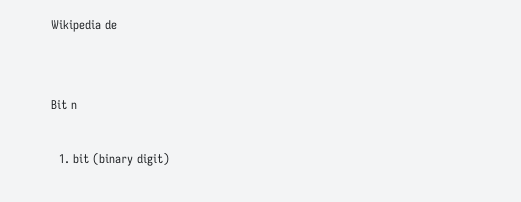Wikipedia de


Bit n

  1. bit (binary digit)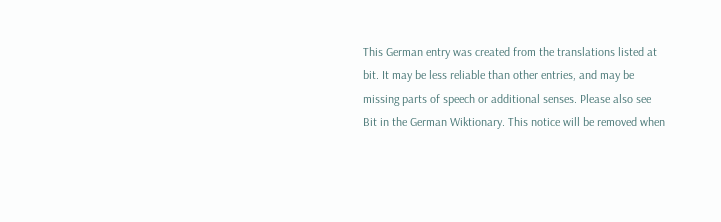This German entry was created from the translations listed at bit. It may be less reliable than other entries, and may be missing parts of speech or additional senses. Please also see Bit in the German Wiktionary. This notice will be removed when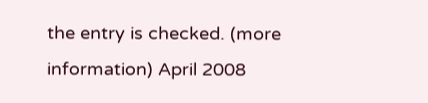the entry is checked. (more information) April 2008